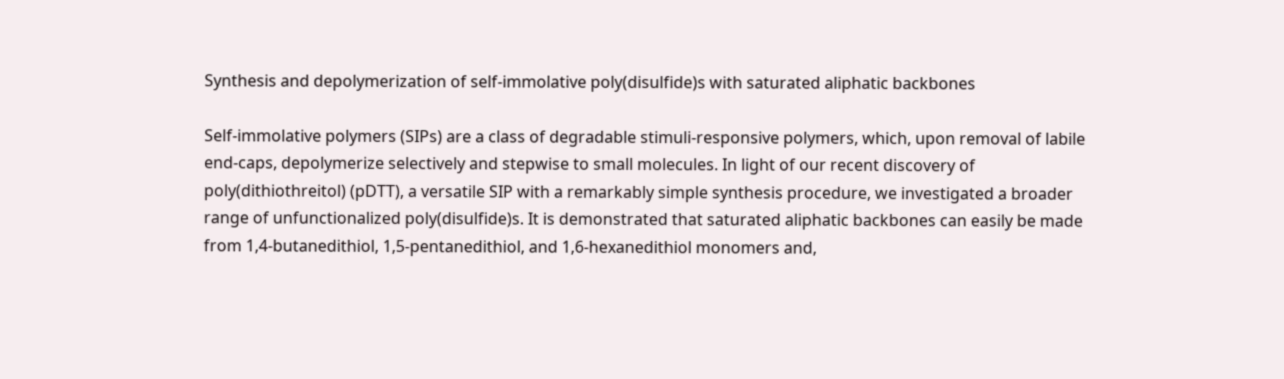Synthesis and depolymerization of self-immolative poly(disulfide)s with saturated aliphatic backbones

Self-immolative polymers (SIPs) are a class of degradable stimuli-responsive polymers, which, upon removal of labile end-caps, depolymerize selectively and stepwise to small molecules. In light of our recent discovery of poly(dithiothreitol) (pDTT), a versatile SIP with a remarkably simple synthesis procedure, we investigated a broader range of unfunctionalized poly(disulfide)s. It is demonstrated that saturated aliphatic backbones can easily be made from 1,4-butanedithiol, 1,5-pentanedithiol, and 1,6-hexanedithiol monomers and,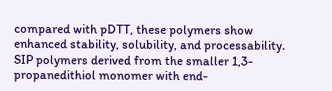compared with pDTT, these polymers show enhanced stability, solubility, and processability. SIP polymers derived from the smaller 1,3-propanedithiol monomer with end-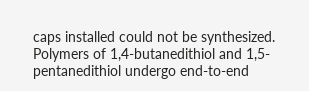caps installed could not be synthesized. Polymers of 1,4-butanedithiol and 1,5-pentanedithiol undergo end-to-end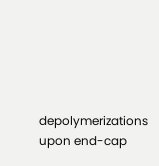depolymerizations upon end-cap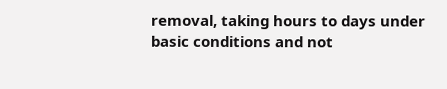removal, taking hours to days under basic conditions and not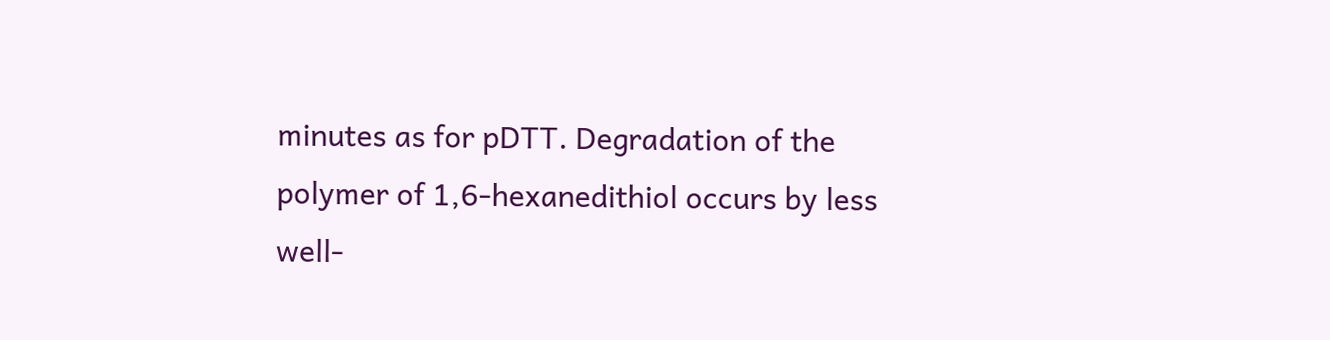minutes as for pDTT. Degradation of the polymer of 1,6-hexanedithiol occurs by less well-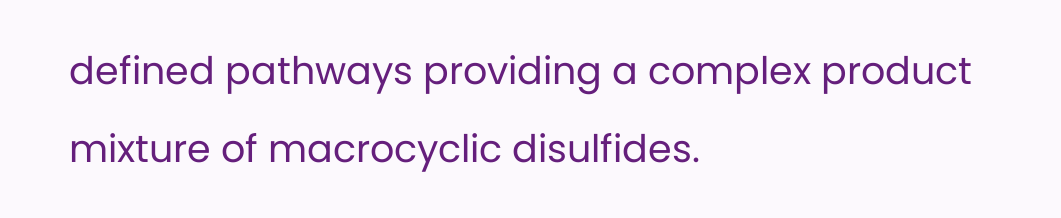defined pathways providing a complex product mixture of macrocyclic disulfides.